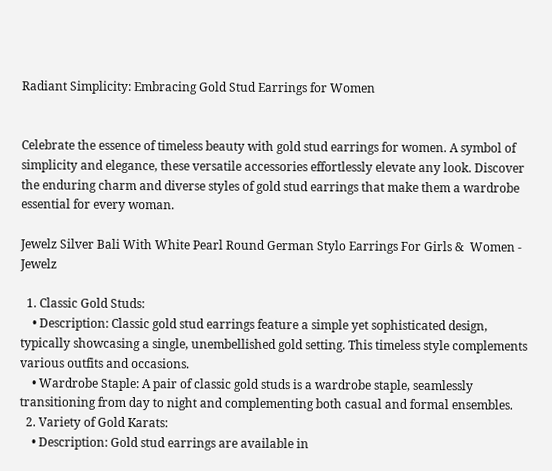Radiant Simplicity: Embracing Gold Stud Earrings for Women


Celebrate the essence of timeless beauty with gold stud earrings for women. A symbol of simplicity and elegance, these versatile accessories effortlessly elevate any look. Discover the enduring charm and diverse styles of gold stud earrings that make them a wardrobe essential for every woman.

Jewelz Silver Bali With White Pearl Round German Stylo Earrings For Girls &  Women - Jewelz

  1. Classic Gold Studs:
    • Description: Classic gold stud earrings feature a simple yet sophisticated design, typically showcasing a single, unembellished gold setting. This timeless style complements various outfits and occasions.
    • Wardrobe Staple: A pair of classic gold studs is a wardrobe staple, seamlessly transitioning from day to night and complementing both casual and formal ensembles.
  2. Variety of Gold Karats:
    • Description: Gold stud earrings are available in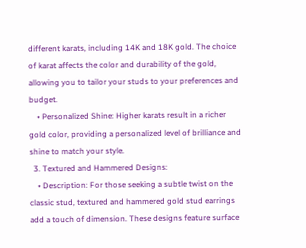different karats, including 14K and 18K gold. The choice of karat affects the color and durability of the gold, allowing you to tailor your studs to your preferences and budget.
    • Personalized Shine: Higher karats result in a richer gold color, providing a personalized level of brilliance and shine to match your style.
  3. Textured and Hammered Designs:
    • Description: For those seeking a subtle twist on the classic stud, textured and hammered gold stud earrings add a touch of dimension. These designs feature surface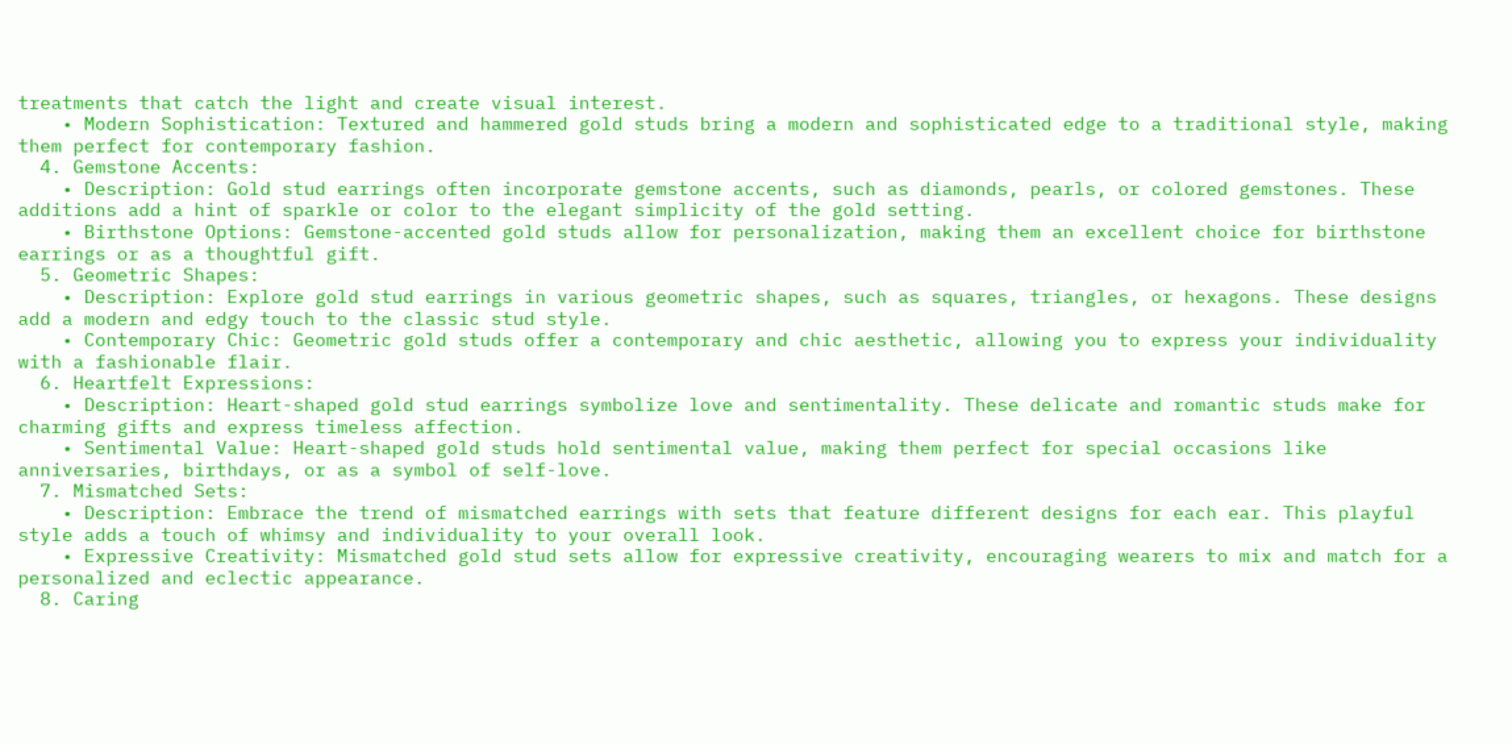treatments that catch the light and create visual interest.
    • Modern Sophistication: Textured and hammered gold studs bring a modern and sophisticated edge to a traditional style, making them perfect for contemporary fashion.
  4. Gemstone Accents:
    • Description: Gold stud earrings often incorporate gemstone accents, such as diamonds, pearls, or colored gemstones. These additions add a hint of sparkle or color to the elegant simplicity of the gold setting.
    • Birthstone Options: Gemstone-accented gold studs allow for personalization, making them an excellent choice for birthstone earrings or as a thoughtful gift.
  5. Geometric Shapes:
    • Description: Explore gold stud earrings in various geometric shapes, such as squares, triangles, or hexagons. These designs add a modern and edgy touch to the classic stud style.
    • Contemporary Chic: Geometric gold studs offer a contemporary and chic aesthetic, allowing you to express your individuality with a fashionable flair.
  6. Heartfelt Expressions:
    • Description: Heart-shaped gold stud earrings symbolize love and sentimentality. These delicate and romantic studs make for charming gifts and express timeless affection.
    • Sentimental Value: Heart-shaped gold studs hold sentimental value, making them perfect for special occasions like anniversaries, birthdays, or as a symbol of self-love.
  7. Mismatched Sets:
    • Description: Embrace the trend of mismatched earrings with sets that feature different designs for each ear. This playful style adds a touch of whimsy and individuality to your overall look.
    • Expressive Creativity: Mismatched gold stud sets allow for expressive creativity, encouraging wearers to mix and match for a personalized and eclectic appearance.
  8. Caring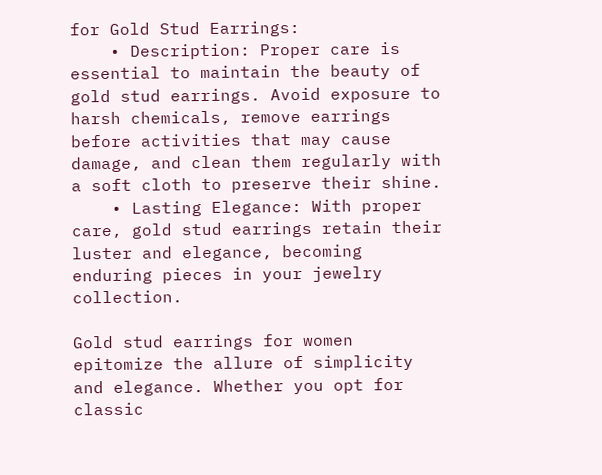for Gold Stud Earrings:
    • Description: Proper care is essential to maintain the beauty of gold stud earrings. Avoid exposure to harsh chemicals, remove earrings before activities that may cause damage, and clean them regularly with a soft cloth to preserve their shine.
    • Lasting Elegance: With proper care, gold stud earrings retain their luster and elegance, becoming enduring pieces in your jewelry collection.

Gold stud earrings for women epitomize the allure of simplicity and elegance. Whether you opt for classic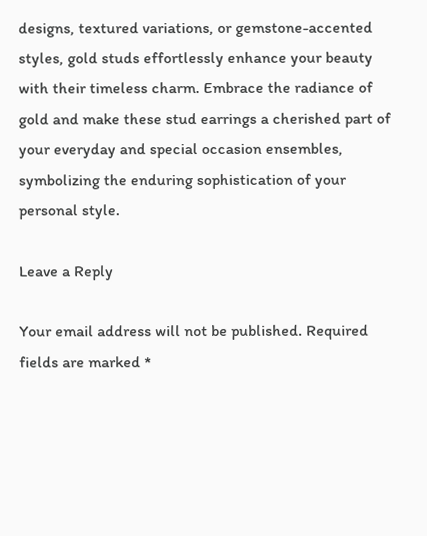designs, textured variations, or gemstone-accented styles, gold studs effortlessly enhance your beauty with their timeless charm. Embrace the radiance of gold and make these stud earrings a cherished part of your everyday and special occasion ensembles, symbolizing the enduring sophistication of your personal style.

Leave a Reply

Your email address will not be published. Required fields are marked *